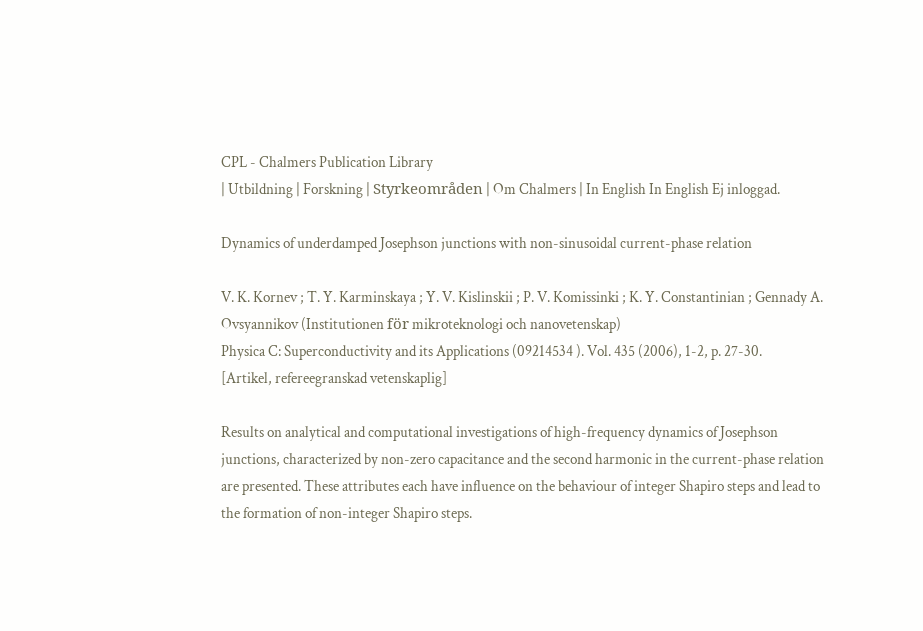CPL - Chalmers Publication Library
| Utbildning | Forskning | Styrkeområden | Om Chalmers | In English In English Ej inloggad.

Dynamics of underdamped Josephson junctions with non-sinusoidal current-phase relation

V. K. Kornev ; T. Y. Karminskaya ; Y. V. Kislinskii ; P. V. Komissinki ; K. Y. Constantinian ; Gennady A. Ovsyannikov (Institutionen för mikroteknologi och nanovetenskap)
Physica C: Superconductivity and its Applications (09214534 ). Vol. 435 (2006), 1-2, p. 27-30.
[Artikel, refereegranskad vetenskaplig]

Results on analytical and computational investigations of high-frequency dynamics of Josephson junctions, characterized by non-zero capacitance and the second harmonic in the current-phase relation are presented. These attributes each have influence on the behaviour of integer Shapiro steps and lead to the formation of non-integer Shapiro steps.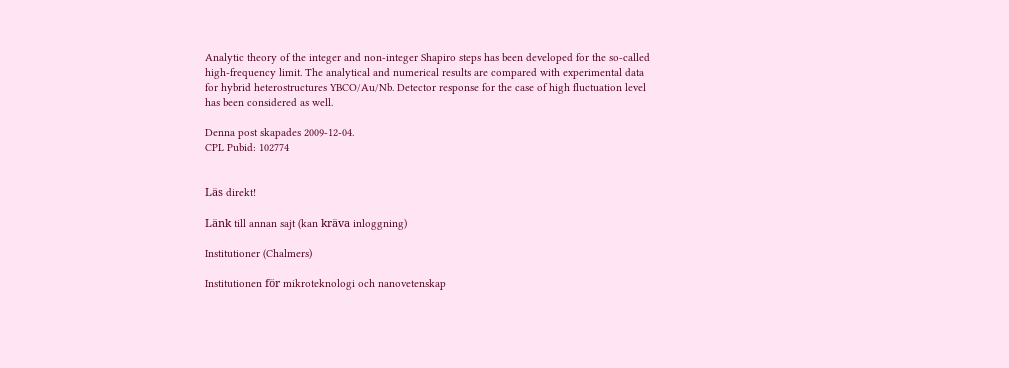Analytic theory of the integer and non-integer Shapiro steps has been developed for the so-called high-frequency limit. The analytical and numerical results are compared with experimental data for hybrid heterostructures YBCO/Au/Nb. Detector response for the case of high fluctuation level has been considered as well.

Denna post skapades 2009-12-04.
CPL Pubid: 102774


Läs direkt!

Länk till annan sajt (kan kräva inloggning)

Institutioner (Chalmers)

Institutionen för mikroteknologi och nanovetenskap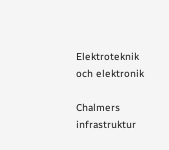Elektroteknik och elektronik

Chalmers infrastruktur